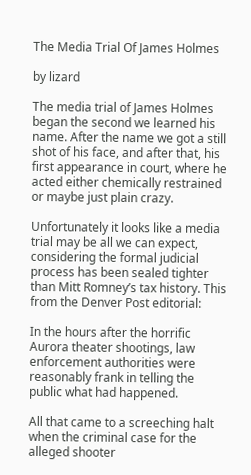The Media Trial Of James Holmes

by lizard

The media trial of James Holmes began the second we learned his name. After the name we got a still shot of his face, and after that, his first appearance in court, where he acted either chemically restrained or maybe just plain crazy.

Unfortunately it looks like a media trial may be all we can expect, considering the formal judicial process has been sealed tighter than Mitt Romney’s tax history. This from the Denver Post editorial:

In the hours after the horrific Aurora theater shootings, law enforcement authorities were reasonably frank in telling the public what had happened.

All that came to a screeching halt when the criminal case for the alleged shooter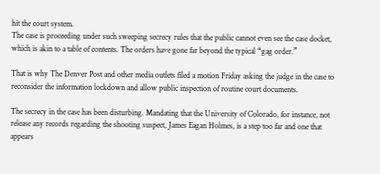hit the court system.
The case is proceeding under such sweeping secrecy rules that the public cannot even see the case docket, which is akin to a table of contents. The orders have gone far beyond the typical “gag order.”

That is why The Denver Post and other media outlets filed a motion Friday asking the judge in the case to reconsider the information lockdown and allow public inspection of routine court documents.

The secrecy in the case has been disturbing. Mandating that the University of Colorado, for instance, not release any records regarding the shooting suspect, James Eagan Holmes, is a step too far and one that appears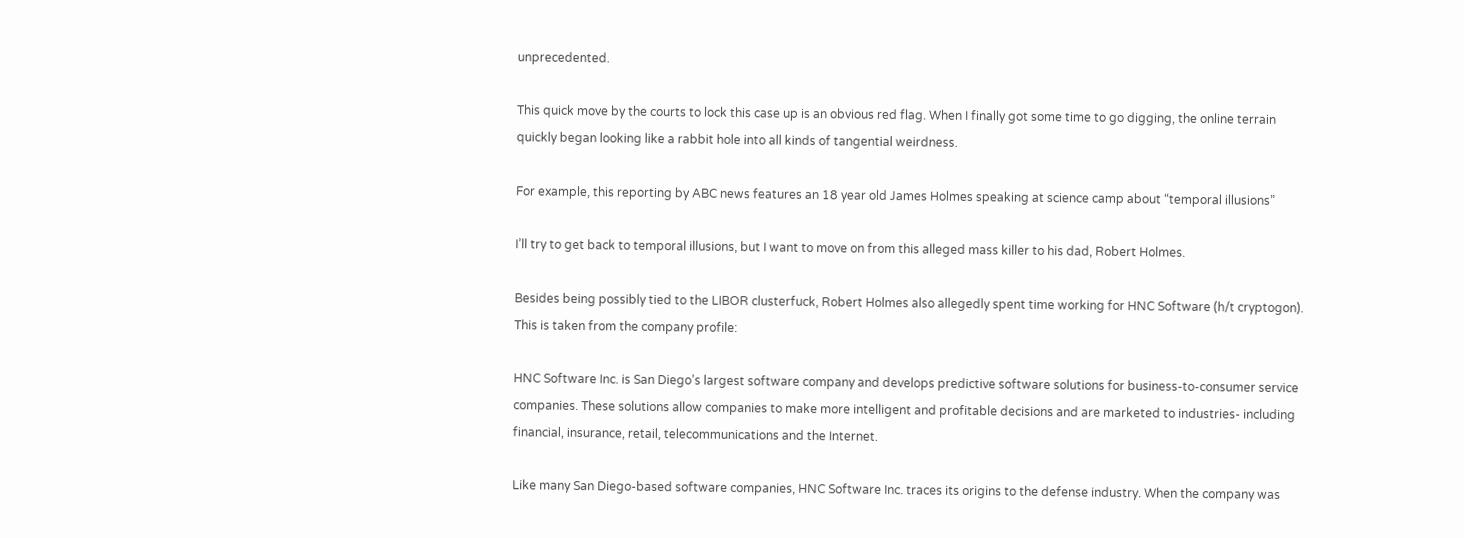unprecedented.

This quick move by the courts to lock this case up is an obvious red flag. When I finally got some time to go digging, the online terrain quickly began looking like a rabbit hole into all kinds of tangential weirdness.

For example, this reporting by ABC news features an 18 year old James Holmes speaking at science camp about “temporal illusions”

I’ll try to get back to temporal illusions, but I want to move on from this alleged mass killer to his dad, Robert Holmes.

Besides being possibly tied to the LIBOR clusterfuck, Robert Holmes also allegedly spent time working for HNC Software (h/t cryptogon). This is taken from the company profile:

HNC Software Inc. is San Diego’s largest software company and develops predictive software solutions for business-to-consumer service companies. These solutions allow companies to make more intelligent and profitable decisions and are marketed to industries- including financial, insurance, retail, telecommunications and the Internet.

Like many San Diego-based software companies, HNC Software Inc. traces its origins to the defense industry. When the company was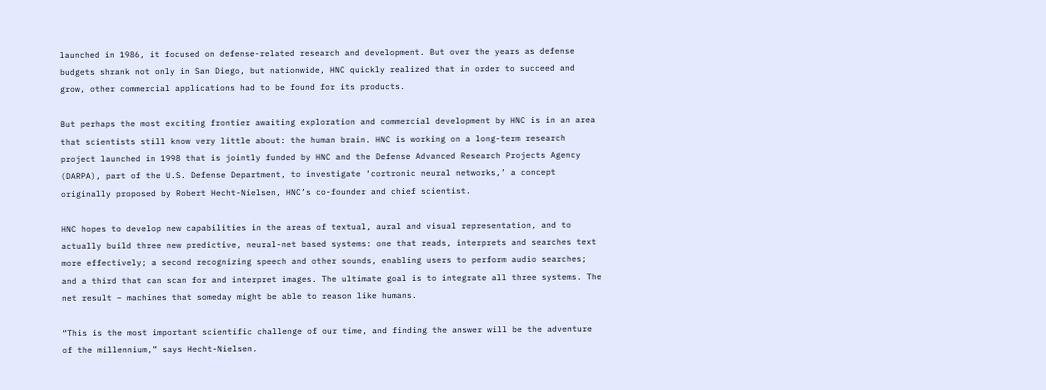launched in 1986, it focused on defense-related research and development. But over the years as defense budgets shrank not only in San Diego, but nationwide, HNC quickly realized that in order to succeed and grow, other commercial applications had to be found for its products.

But perhaps the most exciting frontier awaiting exploration and commercial development by HNC is in an area that scientists still know very little about: the human brain. HNC is working on a long-term research project launched in 1998 that is jointly funded by HNC and the Defense Advanced Research Projects Agency (DARPA), part of the U.S. Defense Department, to investigate ‘cortronic neural networks,’ a concept originally proposed by Robert Hecht-Nielsen, HNC’s co-founder and chief scientist.

HNC hopes to develop new capabilities in the areas of textual, aural and visual representation, and to actually build three new predictive, neural-net based systems: one that reads, interprets and searches text more effectively; a second recognizing speech and other sounds, enabling users to perform audio searches; and a third that can scan for and interpret images. The ultimate goal is to integrate all three systems. The net result – machines that someday might be able to reason like humans.

“This is the most important scientific challenge of our time, and finding the answer will be the adventure of the millennium,” says Hecht-Nielsen.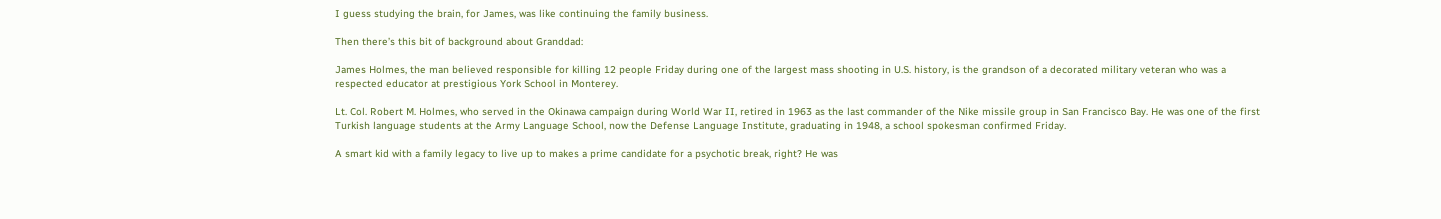I guess studying the brain, for James, was like continuing the family business.

Then there’s this bit of background about Granddad:

James Holmes, the man believed responsible for killing 12 people Friday during one of the largest mass shooting in U.S. history, is the grandson of a decorated military veteran who was a respected educator at prestigious York School in Monterey.

Lt. Col. Robert M. Holmes, who served in the Okinawa campaign during World War II, retired in 1963 as the last commander of the Nike missile group in San Francisco Bay. He was one of the first Turkish language students at the Army Language School, now the Defense Language Institute, graduating in 1948, a school spokesman confirmed Friday.

A smart kid with a family legacy to live up to makes a prime candidate for a psychotic break, right? He was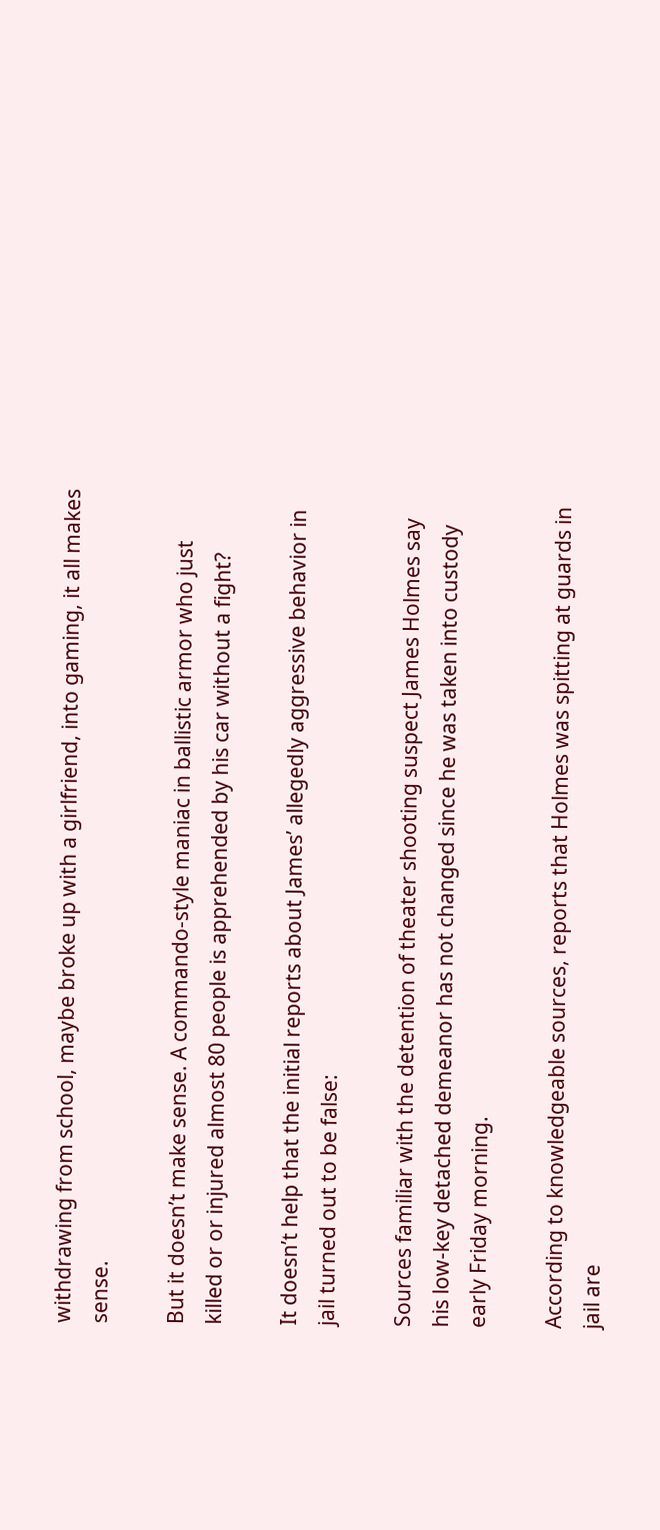withdrawing from school, maybe broke up with a girlfriend, into gaming, it all makes sense.

But it doesn’t make sense. A commando-style maniac in ballistic armor who just killed or or injured almost 80 people is apprehended by his car without a fight?

It doesn’t help that the initial reports about James’ allegedly aggressive behavior in jail turned out to be false:

Sources familiar with the detention of theater shooting suspect James Holmes say his low-key detached demeanor has not changed since he was taken into custody early Friday morning.

According to knowledgeable sources, reports that Holmes was spitting at guards in jail are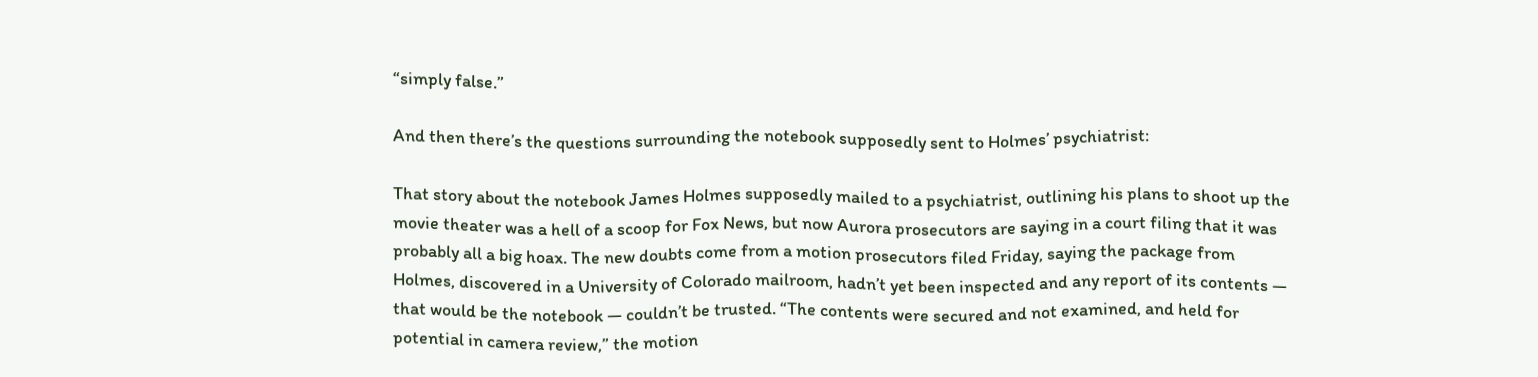“simply false.”

And then there’s the questions surrounding the notebook supposedly sent to Holmes’ psychiatrist:

That story about the notebook James Holmes supposedly mailed to a psychiatrist, outlining his plans to shoot up the movie theater was a hell of a scoop for Fox News, but now Aurora prosecutors are saying in a court filing that it was probably all a big hoax. The new doubts come from a motion prosecutors filed Friday, saying the package from Holmes, discovered in a University of Colorado mailroom, hadn’t yet been inspected and any report of its contents — that would be the notebook — couldn’t be trusted. “The contents were secured and not examined, and held for potential in camera review,” the motion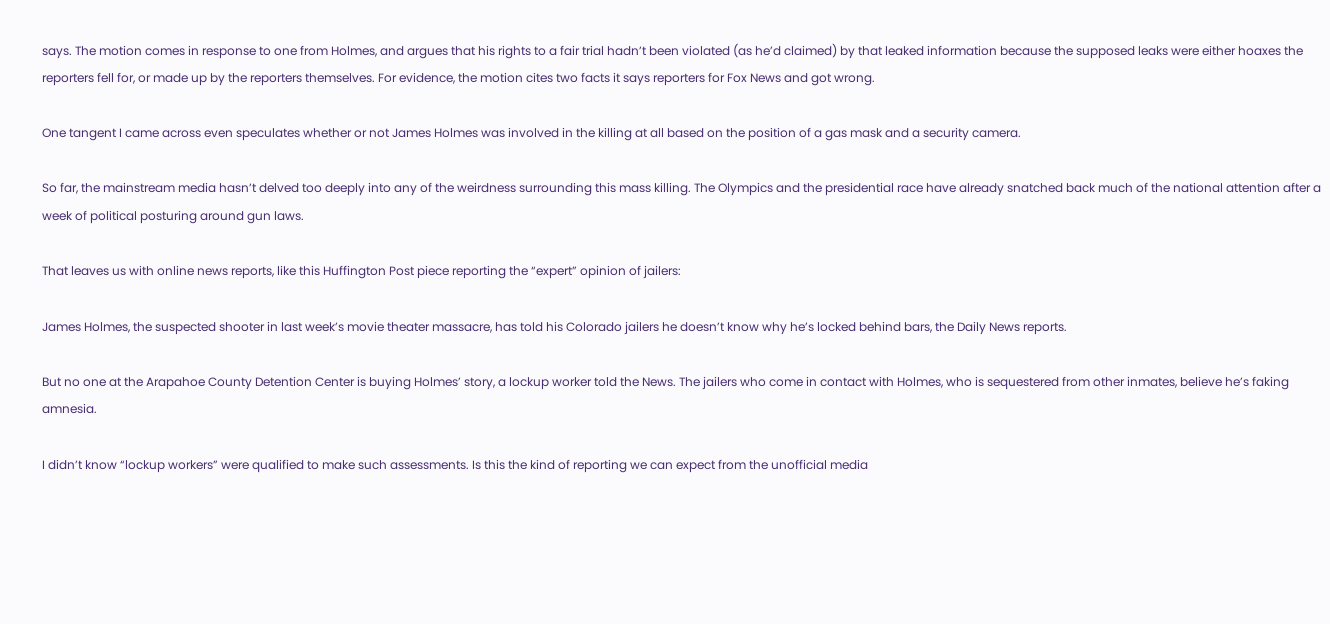says. The motion comes in response to one from Holmes, and argues that his rights to a fair trial hadn’t been violated (as he’d claimed) by that leaked information because the supposed leaks were either hoaxes the reporters fell for, or made up by the reporters themselves. For evidence, the motion cites two facts it says reporters for Fox News and got wrong.

One tangent I came across even speculates whether or not James Holmes was involved in the killing at all based on the position of a gas mask and a security camera.

So far, the mainstream media hasn’t delved too deeply into any of the weirdness surrounding this mass killing. The Olympics and the presidential race have already snatched back much of the national attention after a week of political posturing around gun laws.

That leaves us with online news reports, like this Huffington Post piece reporting the “expert” opinion of jailers:

James Holmes, the suspected shooter in last week’s movie theater massacre, has told his Colorado jailers he doesn’t know why he’s locked behind bars, the Daily News reports.

But no one at the Arapahoe County Detention Center is buying Holmes’ story, a lockup worker told the News. The jailers who come in contact with Holmes, who is sequestered from other inmates, believe he’s faking amnesia.

I didn’t know “lockup workers” were qualified to make such assessments. Is this the kind of reporting we can expect from the unofficial media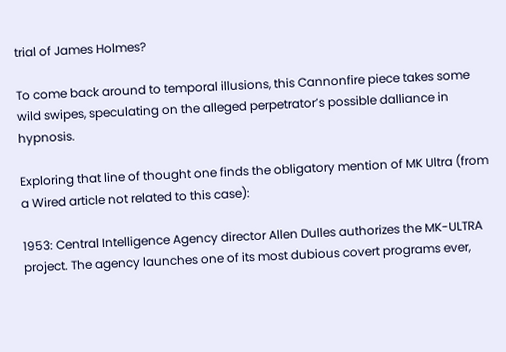trial of James Holmes?

To come back around to temporal illusions, this Cannonfire piece takes some wild swipes, speculating on the alleged perpetrator’s possible dalliance in hypnosis.

Exploring that line of thought one finds the obligatory mention of MK Ultra (from a Wired article not related to this case):

1953: Central Intelligence Agency director Allen Dulles authorizes the MK-ULTRA project. The agency launches one of its most dubious covert programs ever,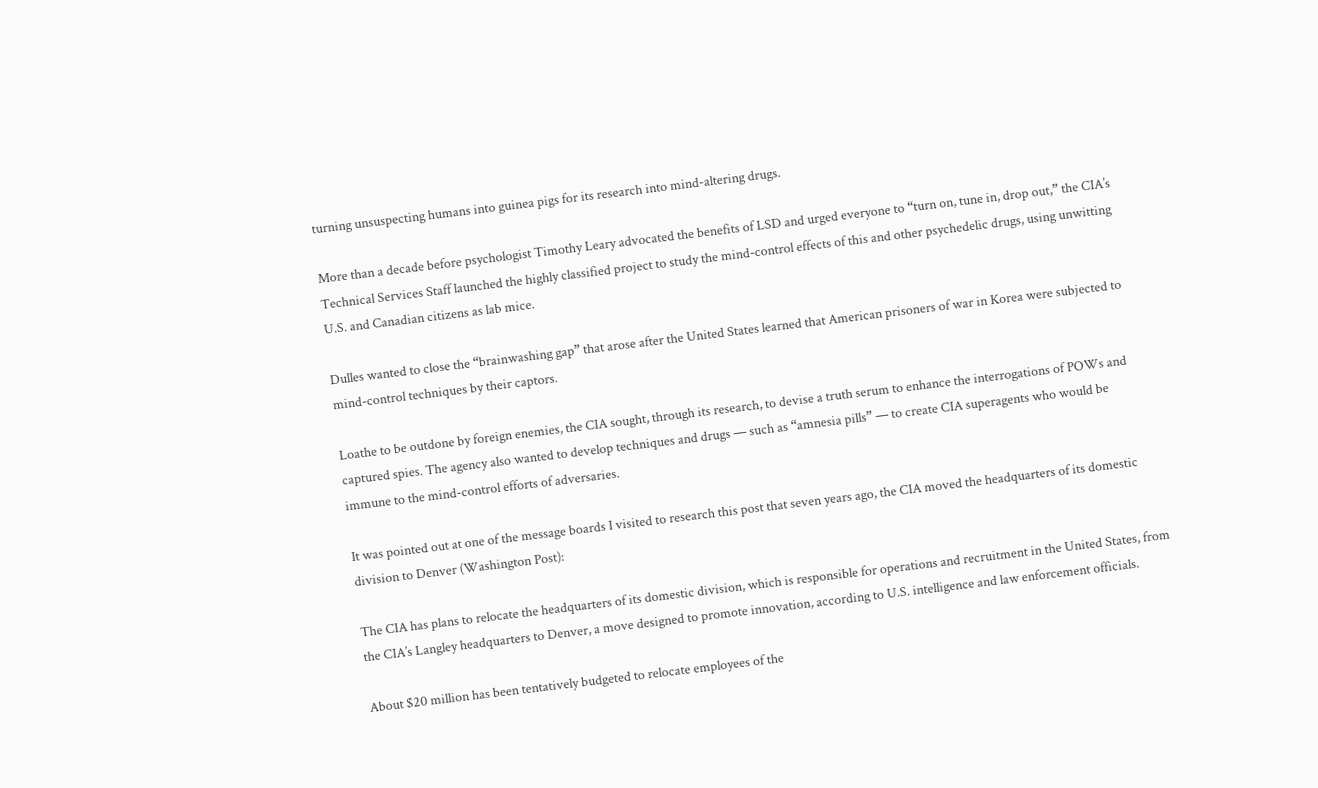turning unsuspecting humans into guinea pigs for its research into mind-altering drugs.

More than a decade before psychologist Timothy Leary advocated the benefits of LSD and urged everyone to “turn on, tune in, drop out,” the CIA’s Technical Services Staff launched the highly classified project to study the mind-control effects of this and other psychedelic drugs, using unwitting U.S. and Canadian citizens as lab mice.

Dulles wanted to close the “brainwashing gap” that arose after the United States learned that American prisoners of war in Korea were subjected to mind-control techniques by their captors.

Loathe to be outdone by foreign enemies, the CIA sought, through its research, to devise a truth serum to enhance the interrogations of POWs and captured spies. The agency also wanted to develop techniques and drugs — such as “amnesia pills” — to create CIA superagents who would be immune to the mind-control efforts of adversaries.

It was pointed out at one of the message boards I visited to research this post that seven years ago, the CIA moved the headquarters of its domestic division to Denver (Washington Post):

The CIA has plans to relocate the headquarters of its domestic division, which is responsible for operations and recruitment in the United States, from the CIA’s Langley headquarters to Denver, a move designed to promote innovation, according to U.S. intelligence and law enforcement officials.

About $20 million has been tentatively budgeted to relocate employees of the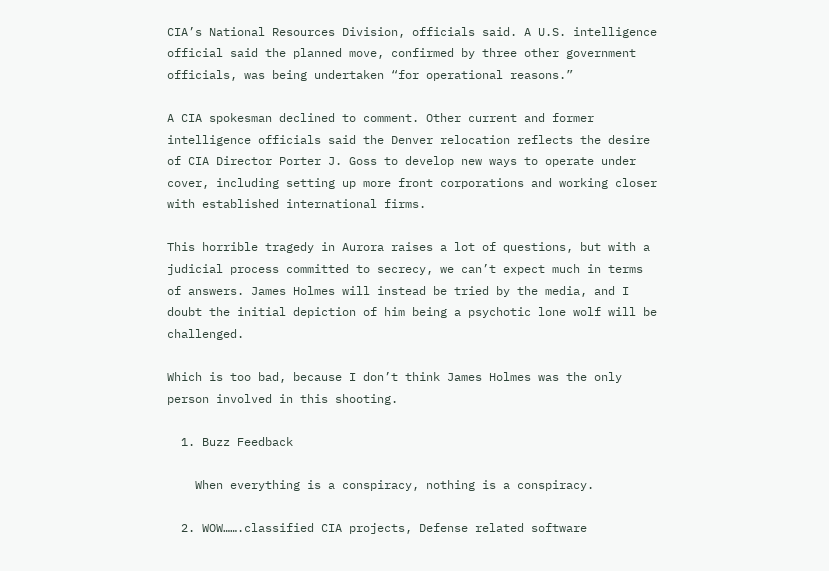CIA’s National Resources Division, officials said. A U.S. intelligence official said the planned move, confirmed by three other government officials, was being undertaken “for operational reasons.”

A CIA spokesman declined to comment. Other current and former intelligence officials said the Denver relocation reflects the desire of CIA Director Porter J. Goss to develop new ways to operate under cover, including setting up more front corporations and working closer with established international firms.

This horrible tragedy in Aurora raises a lot of questions, but with a judicial process committed to secrecy, we can’t expect much in terms of answers. James Holmes will instead be tried by the media, and I doubt the initial depiction of him being a psychotic lone wolf will be challenged.

Which is too bad, because I don’t think James Holmes was the only person involved in this shooting.

  1. Buzz Feedback

    When everything is a conspiracy, nothing is a conspiracy.

  2. WOW…….classified CIA projects, Defense related software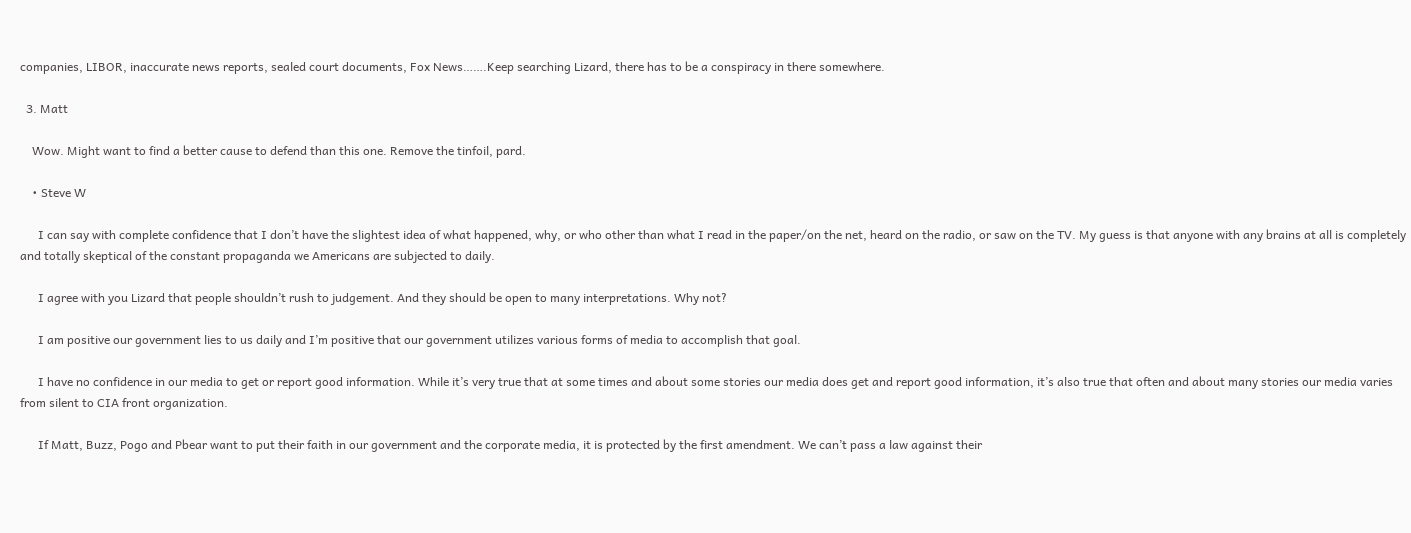companies, LIBOR, inaccurate news reports, sealed court documents, Fox News…….Keep searching Lizard, there has to be a conspiracy in there somewhere.

  3. Matt

    Wow. Might want to find a better cause to defend than this one. Remove the tinfoil, pard.

    • Steve W

      I can say with complete confidence that I don’t have the slightest idea of what happened, why, or who other than what I read in the paper/on the net, heard on the radio, or saw on the TV. My guess is that anyone with any brains at all is completely and totally skeptical of the constant propaganda we Americans are subjected to daily.

      I agree with you Lizard that people shouldn’t rush to judgement. And they should be open to many interpretations. Why not?

      I am positive our government lies to us daily and I’m positive that our government utilizes various forms of media to accomplish that goal.

      I have no confidence in our media to get or report good information. While it’s very true that at some times and about some stories our media does get and report good information, it’s also true that often and about many stories our media varies from silent to CIA front organization.

      If Matt, Buzz, Pogo and Pbear want to put their faith in our government and the corporate media, it is protected by the first amendment. We can’t pass a law against their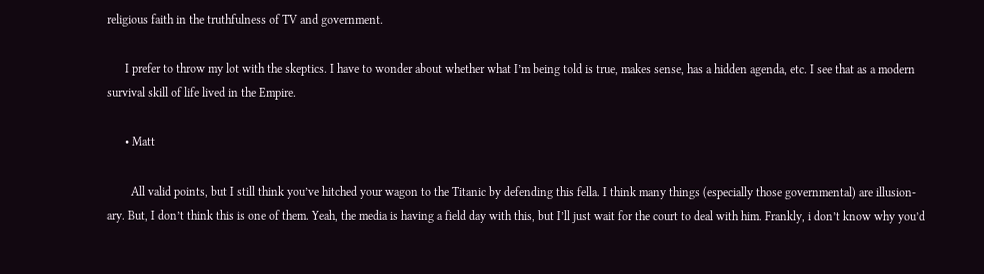religious faith in the truthfulness of TV and government.

      I prefer to throw my lot with the skeptics. I have to wonder about whether what I’m being told is true, makes sense, has a hidden agenda, etc. I see that as a modern survival skill of life lived in the Empire.

      • Matt

        All valid points, but I still think you’ve hitched your wagon to the Titanic by defending this fella. I think many things (especially those governmental) are illusion-ary. But, I don’t think this is one of them. Yeah, the media is having a field day with this, but I’ll just wait for the court to deal with him. Frankly, i don’t know why you’d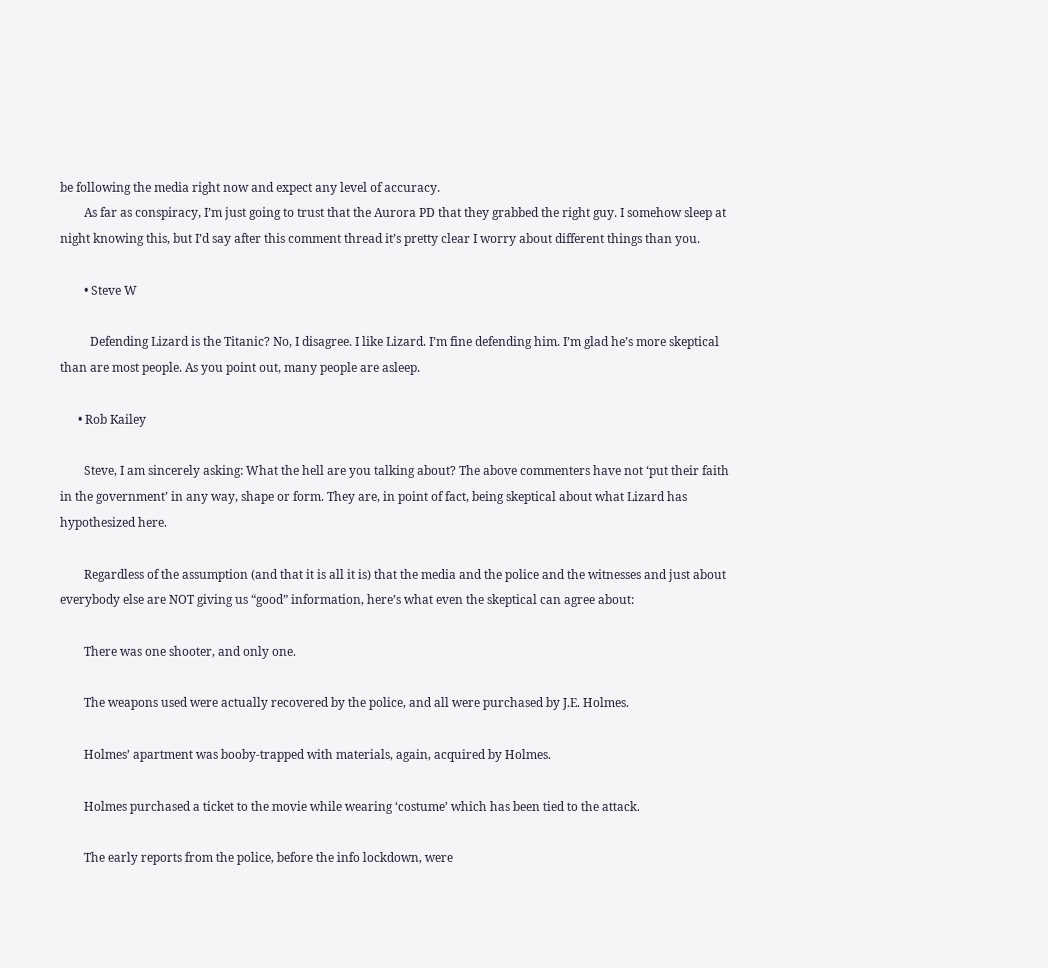be following the media right now and expect any level of accuracy.
        As far as conspiracy, I’m just going to trust that the Aurora PD that they grabbed the right guy. I somehow sleep at night knowing this, but I’d say after this comment thread it’s pretty clear I worry about different things than you.

        • Steve W

          Defending Lizard is the Titanic? No, I disagree. I like Lizard. I’m fine defending him. I’m glad he’s more skeptical than are most people. As you point out, many people are asleep.

      • Rob Kailey

        Steve, I am sincerely asking: What the hell are you talking about? The above commenters have not ‘put their faith in the government’ in any way, shape or form. They are, in point of fact, being skeptical about what Lizard has hypothesized here.

        Regardless of the assumption (and that it is all it is) that the media and the police and the witnesses and just about everybody else are NOT giving us “good” information, here’s what even the skeptical can agree about:

        There was one shooter, and only one.

        The weapons used were actually recovered by the police, and all were purchased by J.E. Holmes.

        Holmes’ apartment was booby-trapped with materials, again, acquired by Holmes.

        Holmes purchased a ticket to the movie while wearing ‘costume’ which has been tied to the attack.

        The early reports from the police, before the info lockdown, were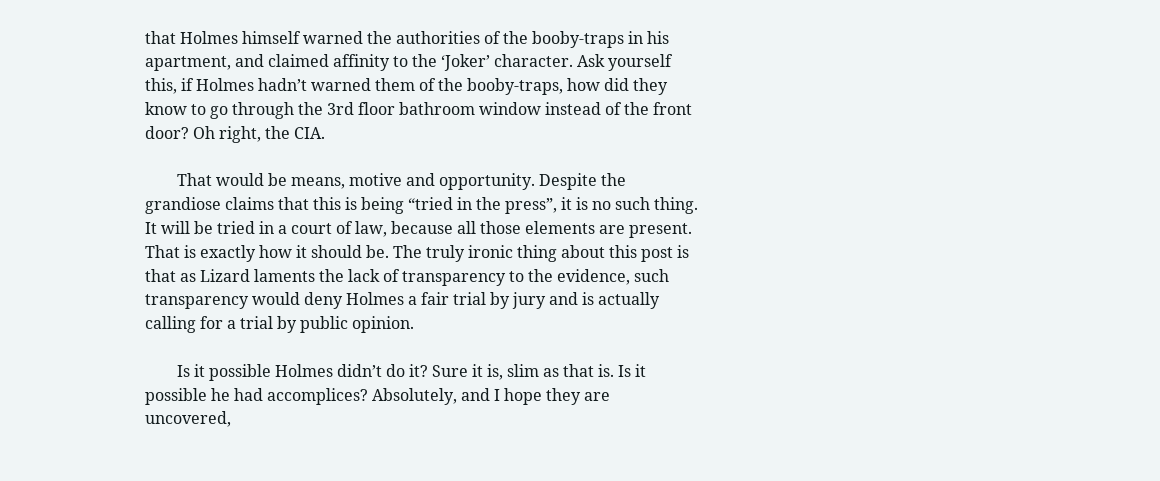that Holmes himself warned the authorities of the booby-traps in his apartment, and claimed affinity to the ‘Joker’ character. Ask yourself this, if Holmes hadn’t warned them of the booby-traps, how did they know to go through the 3rd floor bathroom window instead of the front door? Oh right, the CIA.

        That would be means, motive and opportunity. Despite the grandiose claims that this is being “tried in the press”, it is no such thing. It will be tried in a court of law, because all those elements are present. That is exactly how it should be. The truly ironic thing about this post is that as Lizard laments the lack of transparency to the evidence, such transparency would deny Holmes a fair trial by jury and is actually calling for a trial by public opinion.

        Is it possible Holmes didn’t do it? Sure it is, slim as that is. Is it possible he had accomplices? Absolutely, and I hope they are uncovered,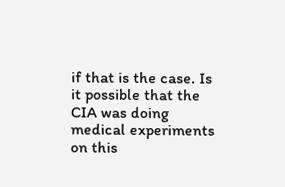if that is the case. Is it possible that the CIA was doing medical experiments on this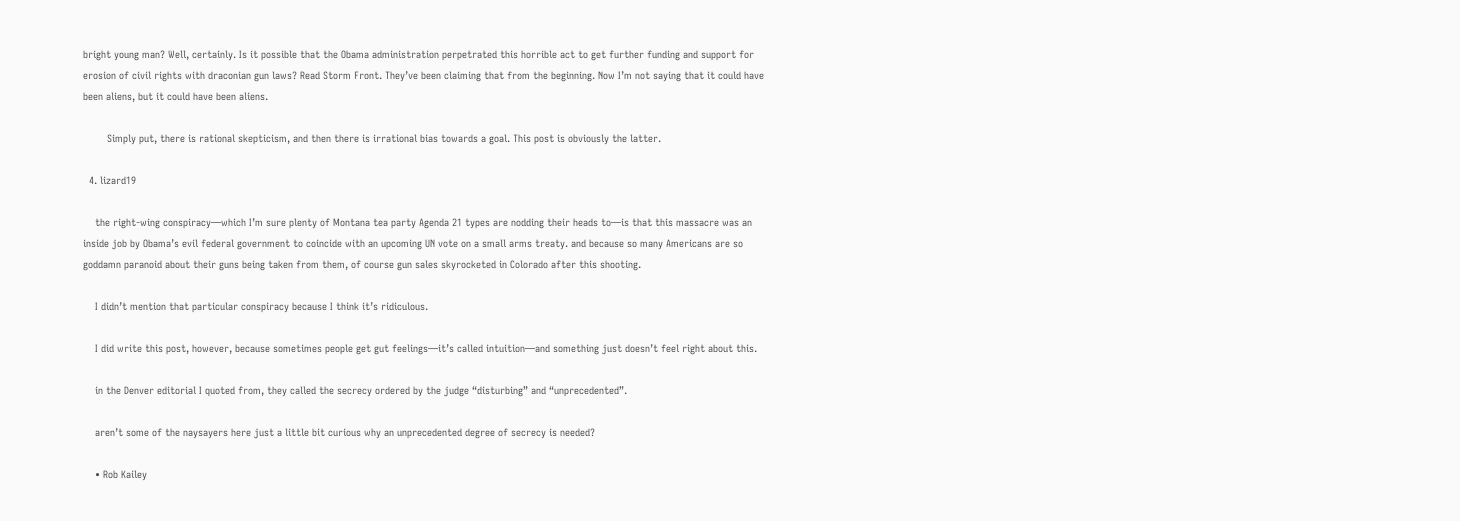bright young man? Well, certainly. Is it possible that the Obama administration perpetrated this horrible act to get further funding and support for erosion of civil rights with draconian gun laws? Read Storm Front. They’ve been claiming that from the beginning. Now I’m not saying that it could have been aliens, but it could have been aliens.

        Simply put, there is rational skepticism, and then there is irrational bias towards a goal. This post is obviously the latter.

  4. lizard19

    the right-wing conspiracy—which I’m sure plenty of Montana tea party Agenda 21 types are nodding their heads to—is that this massacre was an inside job by Obama’s evil federal government to coincide with an upcoming UN vote on a small arms treaty. and because so many Americans are so goddamn paranoid about their guns being taken from them, of course gun sales skyrocketed in Colorado after this shooting.

    I didn’t mention that particular conspiracy because I think it’s ridiculous.

    I did write this post, however, because sometimes people get gut feelings—it’s called intuition—and something just doesn’t feel right about this.

    in the Denver editorial I quoted from, they called the secrecy ordered by the judge “disturbing” and “unprecedented”.

    aren’t some of the naysayers here just a little bit curious why an unprecedented degree of secrecy is needed?

    • Rob Kailey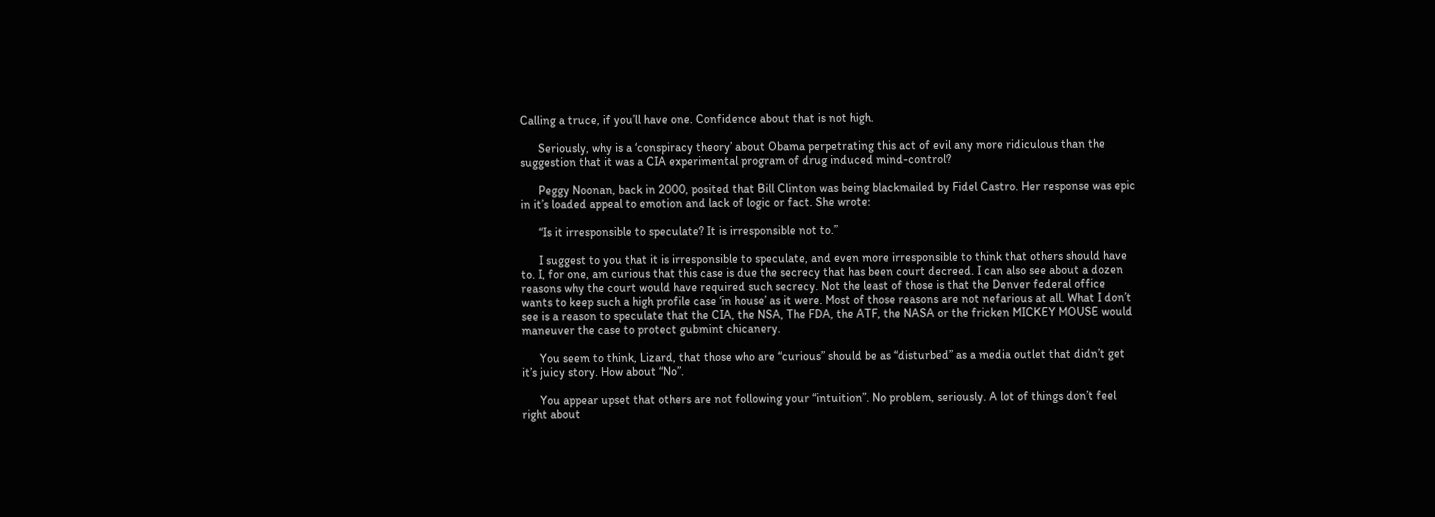Calling a truce, if you’ll have one. Confidence about that is not high.

      Seriously, why is a ‘conspiracy theory’ about Obama perpetrating this act of evil any more ridiculous than the suggestion that it was a CIA experimental program of drug induced mind-control?

      Peggy Noonan, back in 2000, posited that Bill Clinton was being blackmailed by Fidel Castro. Her response was epic in it’s loaded appeal to emotion and lack of logic or fact. She wrote:

      “Is it irresponsible to speculate? It is irresponsible not to.”

      I suggest to you that it is irresponsible to speculate, and even more irresponsible to think that others should have to. I, for one, am curious that this case is due the secrecy that has been court decreed. I can also see about a dozen reasons why the court would have required such secrecy. Not the least of those is that the Denver federal office wants to keep such a high profile case ‘in house’ as it were. Most of those reasons are not nefarious at all. What I don’t see is a reason to speculate that the CIA, the NSA, The FDA, the ATF, the NASA or the fricken MICKEY MOUSE would maneuver the case to protect gubmint chicanery.

      You seem to think, Lizard, that those who are “curious” should be as “disturbed” as a media outlet that didn’t get it’s juicy story. How about “No”.

      You appear upset that others are not following your “intuition”. No problem, seriously. A lot of things don’t feel right about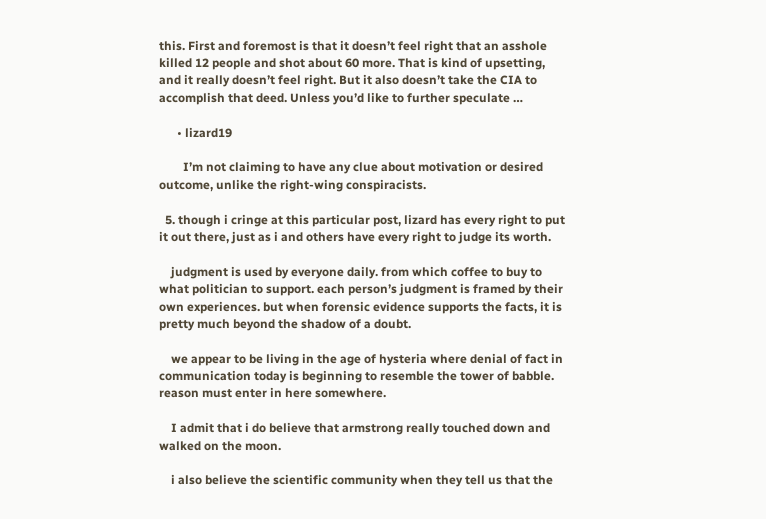this. First and foremost is that it doesn’t feel right that an asshole killed 12 people and shot about 60 more. That is kind of upsetting, and it really doesn’t feel right. But it also doesn’t take the CIA to accomplish that deed. Unless you’d like to further speculate …

      • lizard19

        I’m not claiming to have any clue about motivation or desired outcome, unlike the right-wing conspiracists.

  5. though i cringe at this particular post, lizard has every right to put it out there, just as i and others have every right to judge its worth.

    judgment is used by everyone daily. from which coffee to buy to what politician to support. each person’s judgment is framed by their own experiences. but when forensic evidence supports the facts, it is pretty much beyond the shadow of a doubt.

    we appear to be living in the age of hysteria where denial of fact in communication today is beginning to resemble the tower of babble. reason must enter in here somewhere.

    I admit that i do believe that armstrong really touched down and walked on the moon.

    i also believe the scientific community when they tell us that the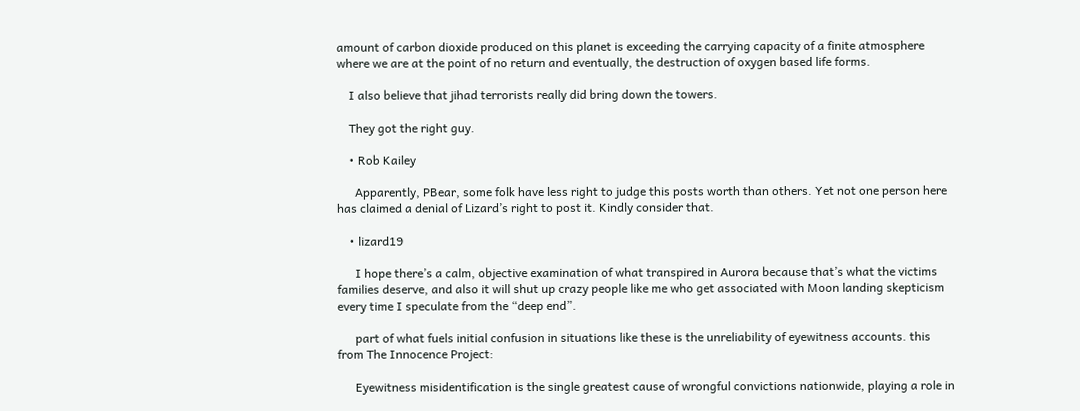amount of carbon dioxide produced on this planet is exceeding the carrying capacity of a finite atmosphere where we are at the point of no return and eventually, the destruction of oxygen based life forms.

    I also believe that jihad terrorists really did bring down the towers.

    They got the right guy.

    • Rob Kailey

      Apparently, PBear, some folk have less right to judge this posts worth than others. Yet not one person here has claimed a denial of Lizard’s right to post it. Kindly consider that.

    • lizard19

      I hope there’s a calm, objective examination of what transpired in Aurora because that’s what the victims families deserve, and also it will shut up crazy people like me who get associated with Moon landing skepticism every time I speculate from the “deep end”.

      part of what fuels initial confusion in situations like these is the unreliability of eyewitness accounts. this from The Innocence Project:

      Eyewitness misidentification is the single greatest cause of wrongful convictions nationwide, playing a role in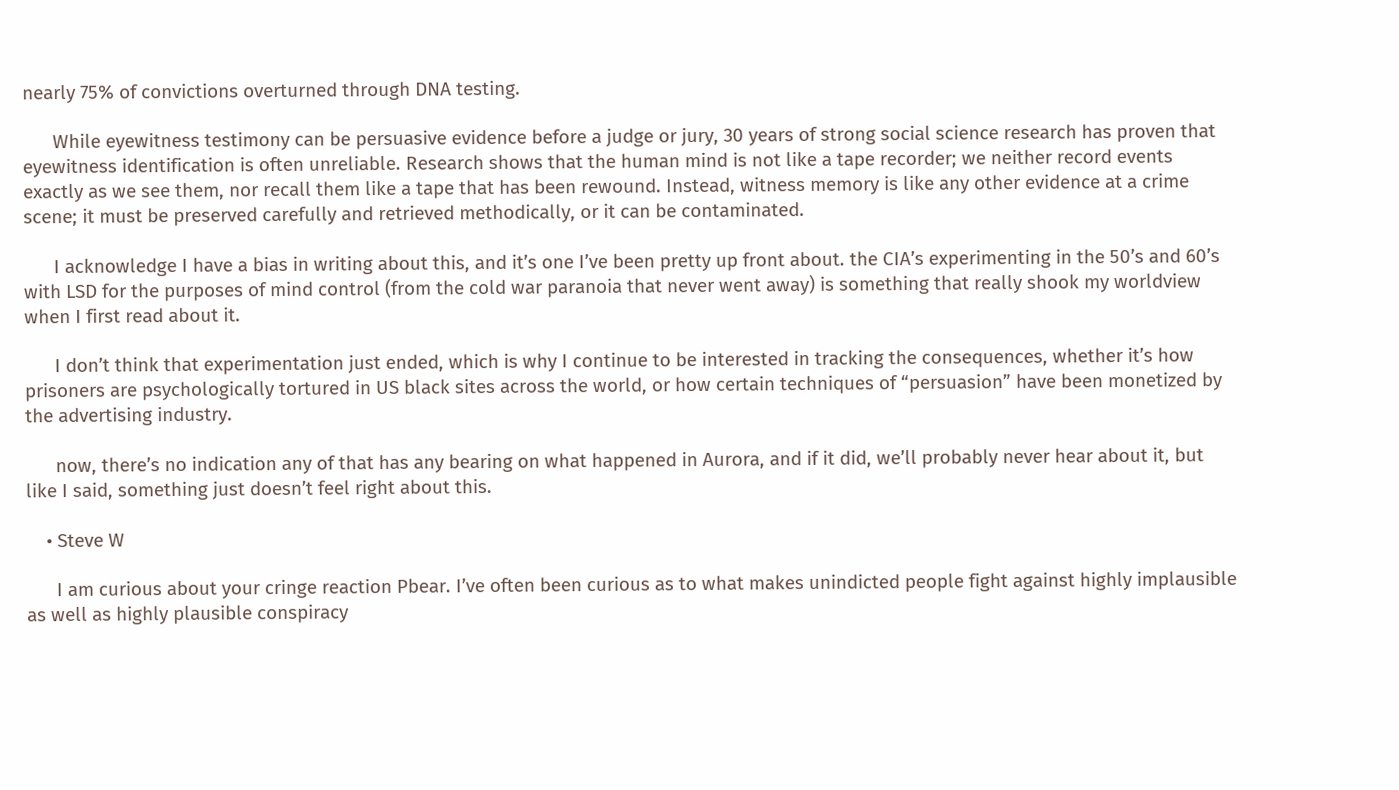nearly 75% of convictions overturned through DNA testing.

      While eyewitness testimony can be persuasive evidence before a judge or jury, 30 years of strong social science research has proven that eyewitness identification is often unreliable. Research shows that the human mind is not like a tape recorder; we neither record events exactly as we see them, nor recall them like a tape that has been rewound. Instead, witness memory is like any other evidence at a crime scene; it must be preserved carefully and retrieved methodically, or it can be contaminated.

      I acknowledge I have a bias in writing about this, and it’s one I’ve been pretty up front about. the CIA’s experimenting in the 50’s and 60’s with LSD for the purposes of mind control (from the cold war paranoia that never went away) is something that really shook my worldview when I first read about it.

      I don’t think that experimentation just ended, which is why I continue to be interested in tracking the consequences, whether it’s how prisoners are psychologically tortured in US black sites across the world, or how certain techniques of “persuasion” have been monetized by the advertising industry.

      now, there’s no indication any of that has any bearing on what happened in Aurora, and if it did, we’ll probably never hear about it, but like I said, something just doesn’t feel right about this.

    • Steve W

      I am curious about your cringe reaction Pbear. I’ve often been curious as to what makes unindicted people fight against highly implausible as well as highly plausible conspiracy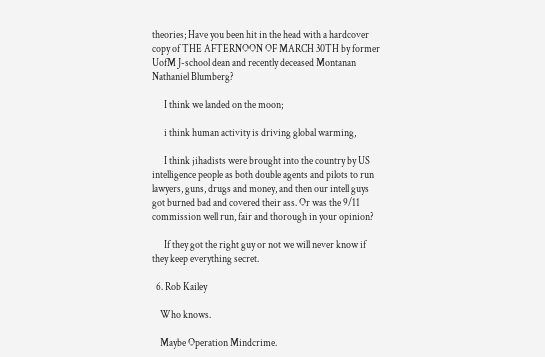theories; Have you been hit in the head with a hardcover copy of THE AFTERNOON OF MARCH 30TH by former UofM J-school dean and recently deceased Montanan Nathaniel Blumberg?

      I think we landed on the moon;

      i think human activity is driving global warming,

      I think jihadists were brought into the country by US intelligence people as both double agents and pilots to run lawyers, guns, drugs and money, and then our intell guys got burned bad and covered their ass. Or was the 9/11 commission well run, fair and thorough in your opinion?

      If they got the right guy or not we will never know if they keep everything secret.

  6. Rob Kailey

    Who knows.

    Maybe Operation Mindcrime.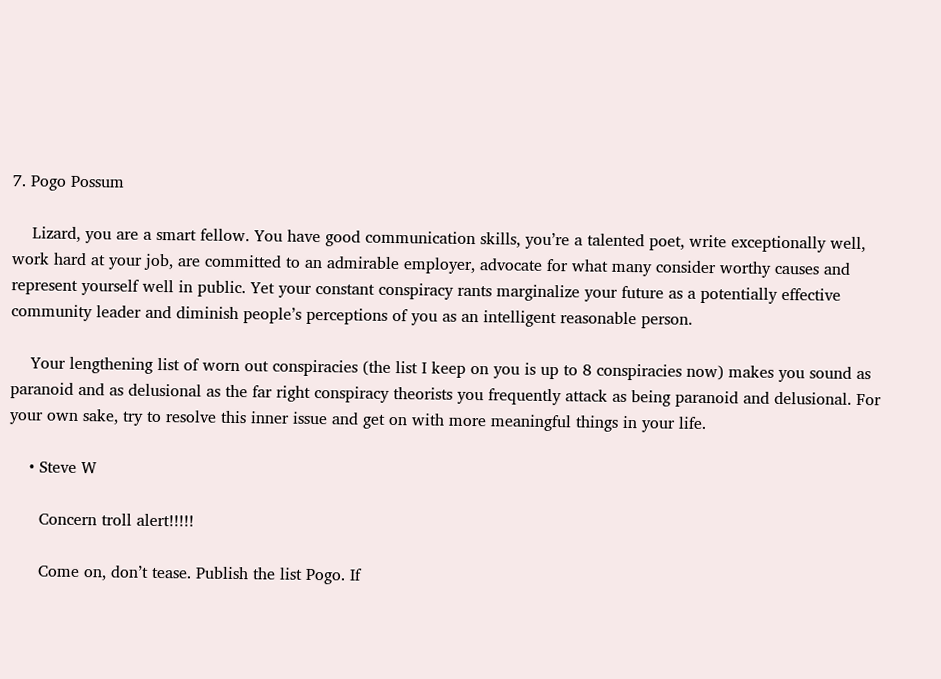7. Pogo Possum

    Lizard, you are a smart fellow. You have good communication skills, you’re a talented poet, write exceptionally well, work hard at your job, are committed to an admirable employer, advocate for what many consider worthy causes and represent yourself well in public. Yet your constant conspiracy rants marginalize your future as a potentially effective community leader and diminish people’s perceptions of you as an intelligent reasonable person.

    Your lengthening list of worn out conspiracies (the list I keep on you is up to 8 conspiracies now) makes you sound as paranoid and as delusional as the far right conspiracy theorists you frequently attack as being paranoid and delusional. For your own sake, try to resolve this inner issue and get on with more meaningful things in your life.

    • Steve W

      Concern troll alert!!!!!

      Come on, don’t tease. Publish the list Pogo. If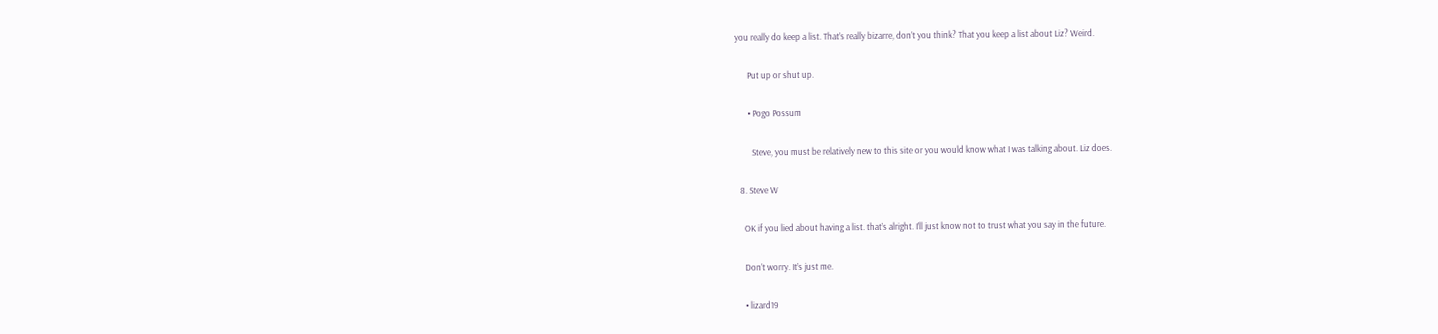you really do keep a list. That’s really bizarre, don’t you think? That you keep a list about Liz? Weird.

      Put up or shut up.

      • Pogo Possum

        Steve, you must be relatively new to this site or you would know what I was talking about. Liz does.

  8. Steve W

    OK if you lied about having a list. that’s alright. I’ll just know not to trust what you say in the future.

    Don’t worry. It’s just me.

    • lizard19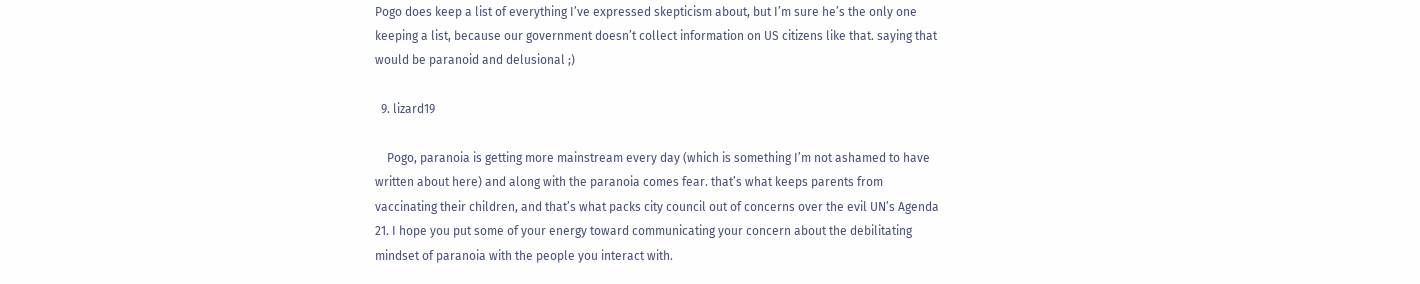Pogo does keep a list of everything I’ve expressed skepticism about, but I’m sure he’s the only one keeping a list, because our government doesn’t collect information on US citizens like that. saying that would be paranoid and delusional ;)

  9. lizard19

    Pogo, paranoia is getting more mainstream every day (which is something I’m not ashamed to have written about here) and along with the paranoia comes fear. that’s what keeps parents from vaccinating their children, and that’s what packs city council out of concerns over the evil UN’s Agenda 21. I hope you put some of your energy toward communicating your concern about the debilitating mindset of paranoia with the people you interact with.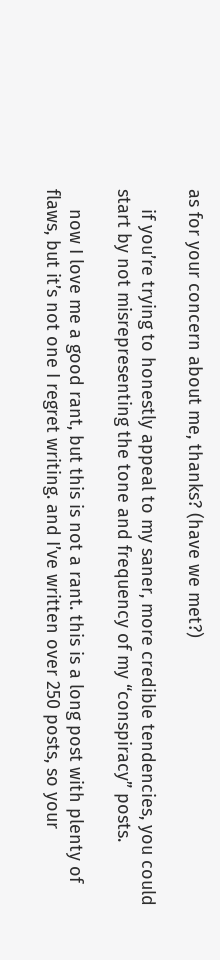as for your concern about me, thanks? (have we met?)

    if you’re trying to honestly appeal to my saner, more credible tendencies, you could start by not misrepresenting the tone and frequency of my “conspiracy” posts.

    now I love me a good rant, but this is not a rant. this is a long post with plenty of flaws, but it’s not one I regret writing. and I’ve written over 250 posts, so your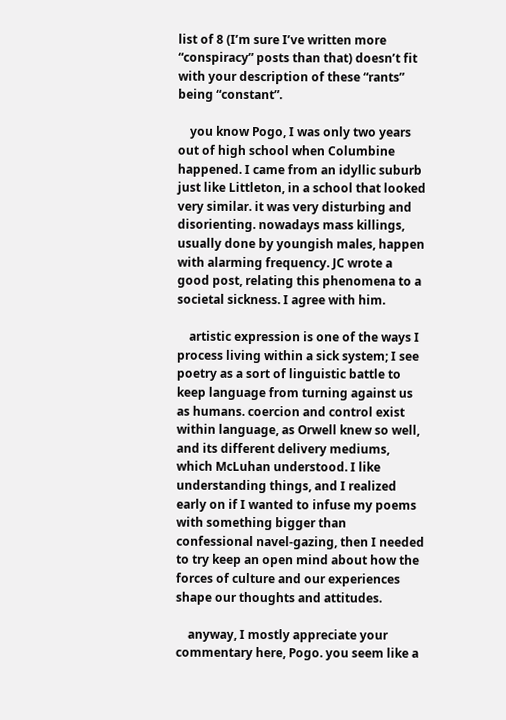list of 8 (I’m sure I’ve written more “conspiracy” posts than that) doesn’t fit with your description of these “rants” being “constant”.

    you know Pogo, I was only two years out of high school when Columbine happened. I came from an idyllic suburb just like Littleton, in a school that looked very similar. it was very disturbing and disorienting. nowadays mass killings, usually done by youngish males, happen with alarming frequency. JC wrote a good post, relating this phenomena to a societal sickness. I agree with him.

    artistic expression is one of the ways I process living within a sick system; I see poetry as a sort of linguistic battle to keep language from turning against us as humans. coercion and control exist within language, as Orwell knew so well, and its different delivery mediums, which McLuhan understood. I like understanding things, and I realized early on if I wanted to infuse my poems with something bigger than confessional navel-gazing, then I needed to try keep an open mind about how the forces of culture and our experiences shape our thoughts and attitudes.

    anyway, I mostly appreciate your commentary here, Pogo. you seem like a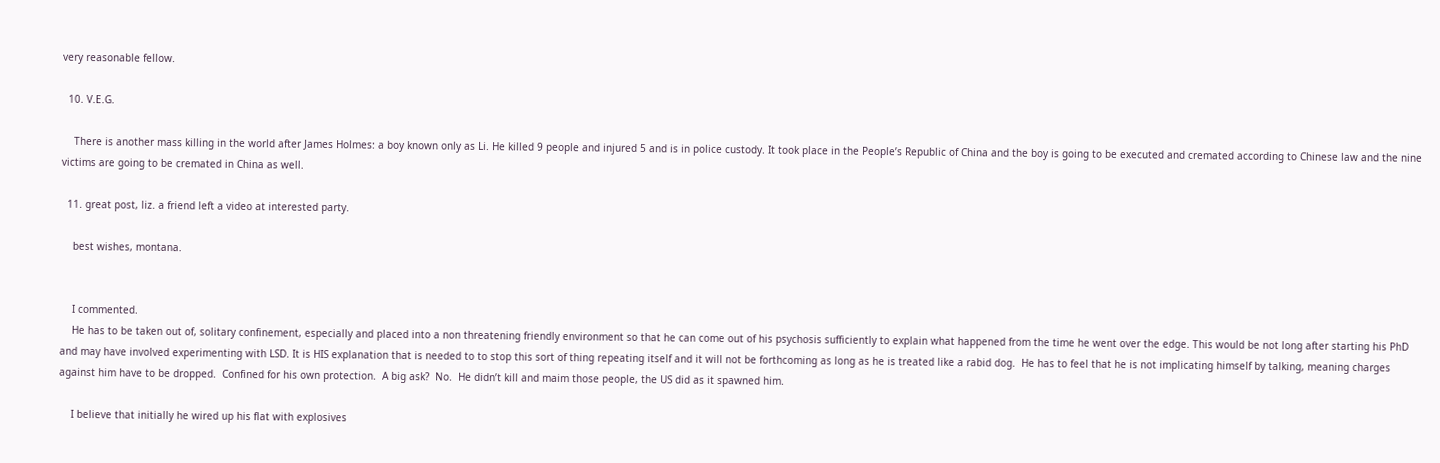very reasonable fellow.

  10. V.E.G.

    There is another mass killing in the world after James Holmes: a boy known only as Li. He killed 9 people and injured 5 and is in police custody. It took place in the People’s Republic of China and the boy is going to be executed and cremated according to Chinese law and the nine victims are going to be cremated in China as well.

  11. great post, liz. a friend left a video at interested party.

    best wishes, montana.


    I commented.
    He has to be taken out of, solitary confinement, especially and placed into a non threatening friendly environment so that he can come out of his psychosis sufficiently to explain what happened from the time he went over the edge. This would be not long after starting his PhD and may have involved experimenting with LSD. It is HIS explanation that is needed to to stop this sort of thing repeating itself and it will not be forthcoming as long as he is treated like a rabid dog.  He has to feel that he is not implicating himself by talking, meaning charges against him have to be dropped.  Confined for his own protection.  A big ask?  No.  He didn’t kill and maim those people, the US did as it spawned him.

    I believe that initially he wired up his flat with explosives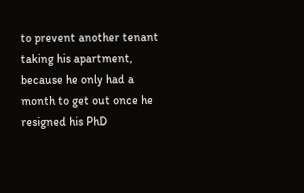to prevent another tenant taking his apartment, because he only had a month to get out once he resigned his PhD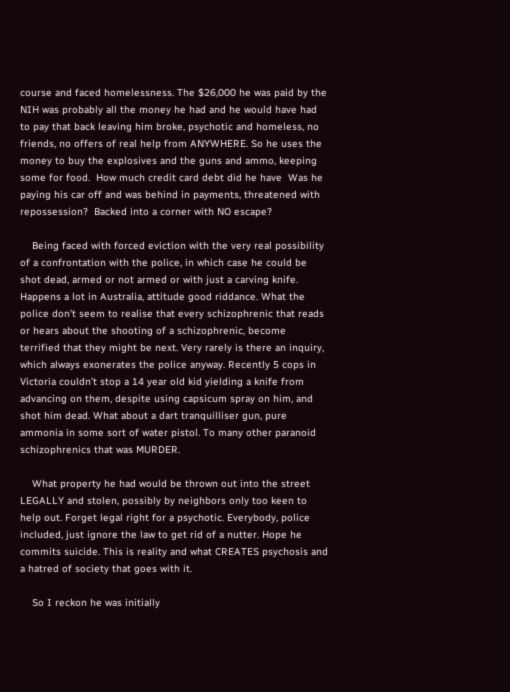course and faced homelessness. The $26,000 he was paid by the NIH was probably all the money he had and he would have had to pay that back leaving him broke, psychotic and homeless, no friends, no offers of real help from ANYWHERE. So he uses the money to buy the explosives and the guns and ammo, keeping some for food.  How much credit card debt did he have  Was he paying his car off and was behind in payments, threatened with repossession?  Backed into a corner with NO escape?

    Being faced with forced eviction with the very real possibility of a confrontation with the police, in which case he could be shot dead, armed or not armed or with just a carving knife.  Happens a lot in Australia, attitude good riddance. What the police don’t seem to realise that every schizophrenic that reads or hears about the shooting of a schizophrenic, become terrified that they might be next. Very rarely is there an inquiry, which always exonerates the police anyway. Recently 5 cops in Victoria couldn’t stop a 14 year old kid yielding a knife from advancing on them, despite using capsicum spray on him, and shot him dead. What about a dart tranquilliser gun, pure ammonia in some sort of water pistol. To many other paranoid schizophrenics that was MURDER.

    What property he had would be thrown out into the street LEGALLY and stolen, possibly by neighbors only too keen to help out. Forget legal right for a psychotic. Everybody, police included, just ignore the law to get rid of a nutter. Hope he commits suicide. This is reality and what CREATES psychosis and a hatred of society that goes with it.

    So I reckon he was initially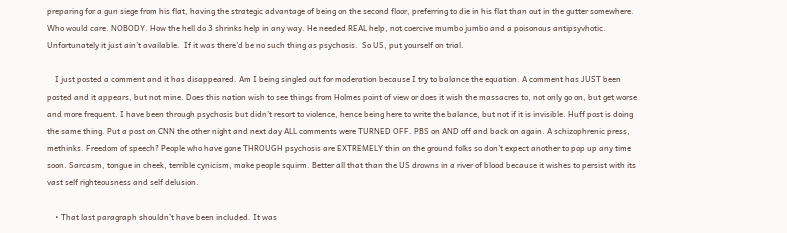preparing for a gun siege from his flat, having the strategic advantage of being on the second floor, preferring to die in his flat than out in the gutter somewhere. Who would care. NOBODY. How the hell do 3 shrinks help in any way. He needed REAL help, not coercive mumbo jumbo and a poisonous antipsyvhotic.  Unfortunately it just ain’t available.  If it was there’d be no such thing as psychosis.  So US, put yourself on trial.

    I just posted a comment and it has disappeared. Am I being singled out for moderation because I try to balance the equation. A comment has JUST been posted and it appears, but not mine. Does this nation wish to see things from Holmes point of view or does it wish the massacres to, not only go on, but get worse and more frequent. I have been through psychosis but didn’t resort to violence, hence being here to write the balance, but not if it is invisible. Huff post is doing the same thing. Put a post on CNN the other night and next day ALL comments were TURNED OFF. PBS on AND off and back on again. A schizophrenic press, methinks. Freedom of speech? People who have gone THROUGH psychosis are EXTREMELY thin on the ground folks so don’t expect another to pop up any time soon. Sarcasm, tongue in cheek, terrible cynicism, make people squirm. Better all that than the US drowns in a river of blood because it wishes to persist with its vast self righteousness and self delusion.

    • That last paragraph shouldn’t have been included. It was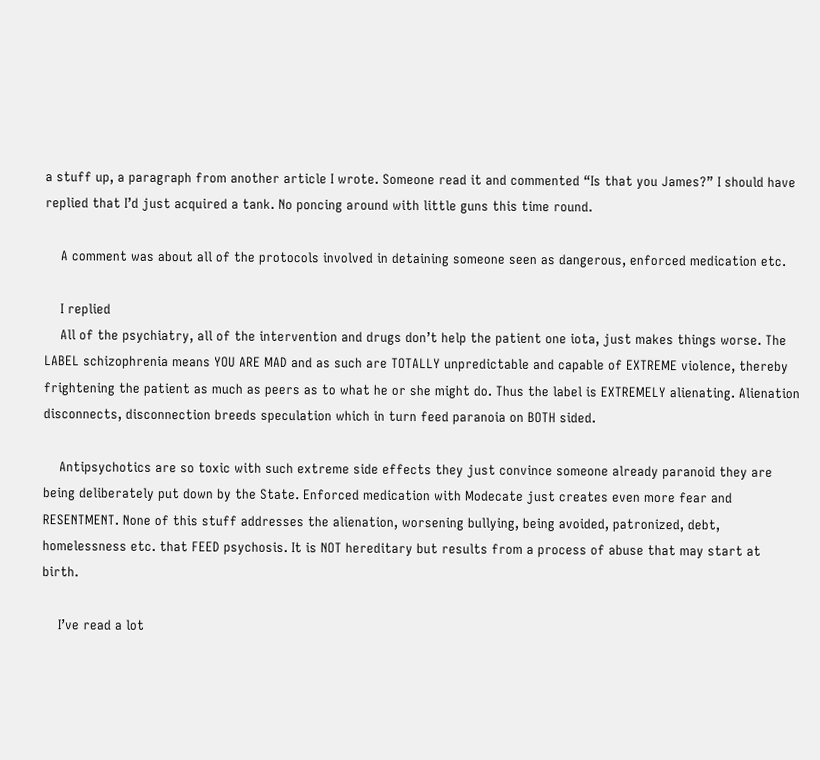a stuff up, a paragraph from another article I wrote. Someone read it and commented “Is that you James?” I should have replied that I’d just acquired a tank. No poncing around with little guns this time round.

    A comment was about all of the protocols involved in detaining someone seen as dangerous, enforced medication etc.

    I replied
    All of the psychiatry, all of the intervention and drugs don’t help the patient one iota, just makes things worse. The LABEL schizophrenia means YOU ARE MAD and as such are TOTALLY unpredictable and capable of EXTREME violence, thereby frightening the patient as much as peers as to what he or she might do. Thus the label is EXTREMELY alienating. Alienation disconnects, disconnection breeds speculation which in turn feed paranoia on BOTH sided.

    Antipsychotics are so toxic with such extreme side effects they just convince someone already paranoid they are being deliberately put down by the State. Enforced medication with Modecate just creates even more fear and RESENTMENT. None of this stuff addresses the alienation, worsening bullying, being avoided, patronized, debt, homelessness etc. that FEED psychosis. It is NOT hereditary but results from a process of abuse that may start at birth.

    I’ve read a lot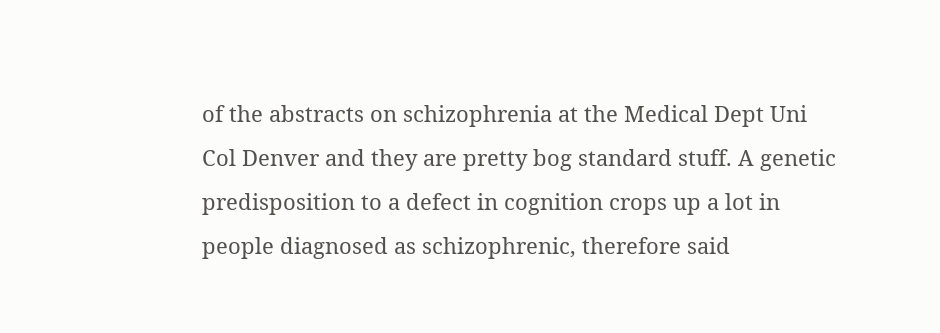of the abstracts on schizophrenia at the Medical Dept Uni Col Denver and they are pretty bog standard stuff. A genetic predisposition to a defect in cognition crops up a lot in people diagnosed as schizophrenic, therefore said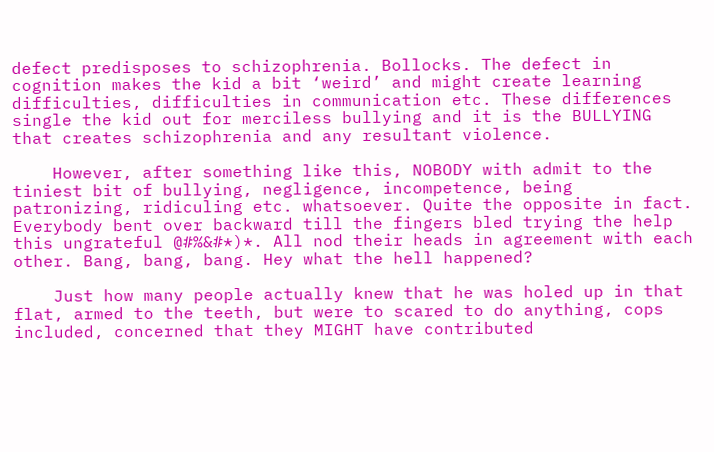defect predisposes to schizophrenia. Bollocks. The defect in cognition makes the kid a bit ‘weird’ and might create learning difficulties, difficulties in communication etc. These differences single the kid out for merciless bullying and it is the BULLYING that creates schizophrenia and any resultant violence.

    However, after something like this, NOBODY with admit to the tiniest bit of bullying, negligence, incompetence, being patronizing, ridiculing etc. whatsoever. Quite the opposite in fact. Everybody bent over backward till the fingers bled trying the help this ungrateful @#%&#*)*. All nod their heads in agreement with each other. Bang, bang, bang. Hey what the hell happened?

    Just how many people actually knew that he was holed up in that flat, armed to the teeth, but were to scared to do anything, cops included, concerned that they MIGHT have contributed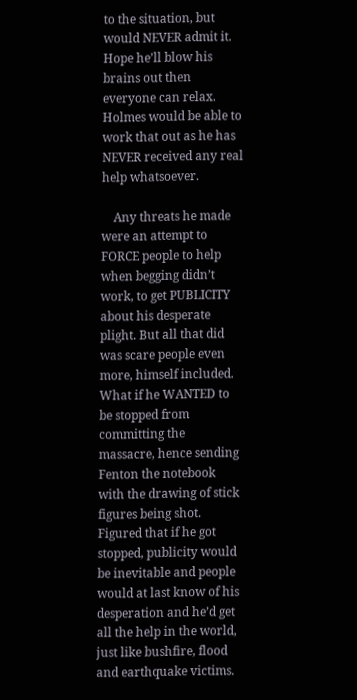to the situation, but would NEVER admit it. Hope he’ll blow his brains out then everyone can relax. Holmes would be able to work that out as he has NEVER received any real help whatsoever.

    Any threats he made were an attempt to FORCE people to help when begging didn’t work, to get PUBLICITY about his desperate plight. But all that did was scare people even more, himself included. What if he WANTED to be stopped from committing the massacre, hence sending Fenton the notebook with the drawing of stick figures being shot. Figured that if he got stopped, publicity would be inevitable and people would at last know of his desperation and he’d get all the help in the world, just like bushfire, flood and earthquake victims.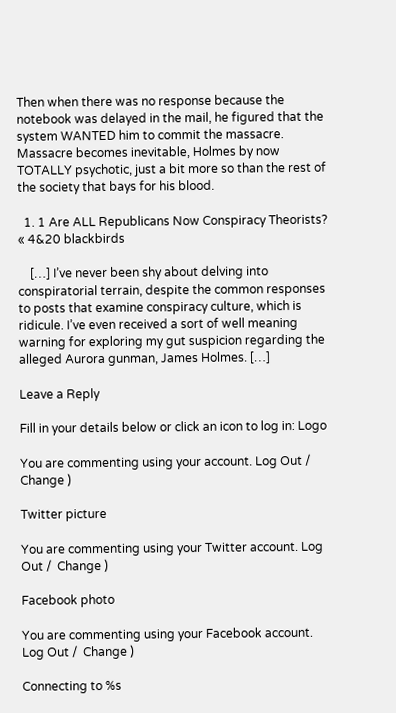Then when there was no response because the notebook was delayed in the mail, he figured that the system WANTED him to commit the massacre. Massacre becomes inevitable, Holmes by now TOTALLY psychotic, just a bit more so than the rest of the society that bays for his blood.

  1. 1 Are ALL Republicans Now Conspiracy Theorists? « 4&20 blackbirds

    […] I’ve never been shy about delving into conspiratorial terrain, despite the common responses to posts that examine conspiracy culture, which is ridicule. I’ve even received a sort of well meaning warning for exploring my gut suspicion regarding the alleged Aurora gunman, James Holmes. […]

Leave a Reply

Fill in your details below or click an icon to log in: Logo

You are commenting using your account. Log Out /  Change )

Twitter picture

You are commenting using your Twitter account. Log Out /  Change )

Facebook photo

You are commenting using your Facebook account. Log Out /  Change )

Connecting to %s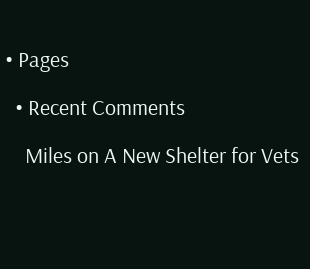• Pages

  • Recent Comments

    Miles on A New Shelter for Vets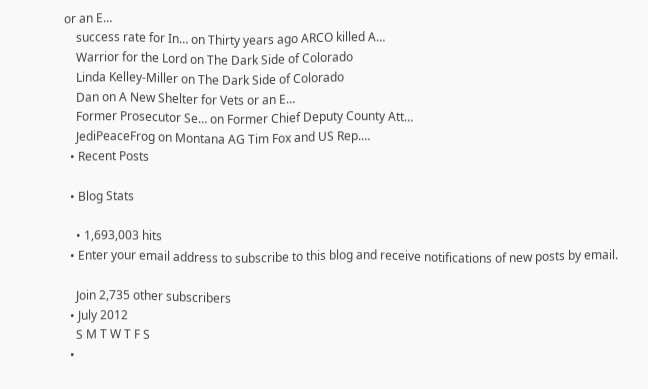or an E…
    success rate for In… on Thirty years ago ARCO killed A…
    Warrior for the Lord on The Dark Side of Colorado
    Linda Kelley-Miller on The Dark Side of Colorado
    Dan on A New Shelter for Vets or an E…
    Former Prosecutor Se… on Former Chief Deputy County Att…
    JediPeaceFrog on Montana AG Tim Fox and US Rep.…
  • Recent Posts

  • Blog Stats

    • 1,693,003 hits
  • Enter your email address to subscribe to this blog and receive notifications of new posts by email.

    Join 2,735 other subscribers
  • July 2012
    S M T W T F S
  •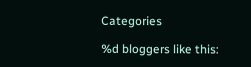Categories

%d bloggers like this: